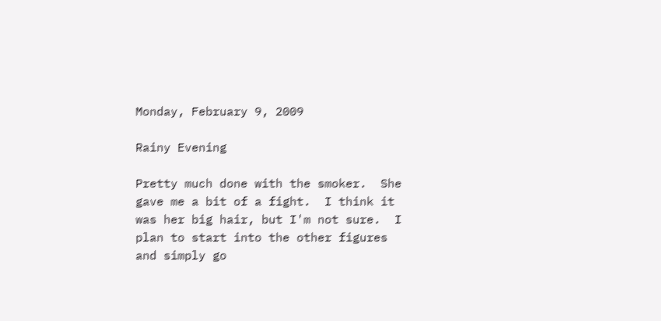Monday, February 9, 2009

Rainy Evening

Pretty much done with the smoker.  She gave me a bit of a fight.  I think it was her big hair, but I'm not sure.  I plan to start into the other figures and simply go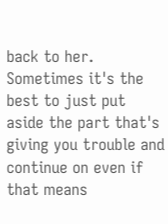back to her.  Sometimes it's the best to just put aside the part that's giving you trouble and continue on even if that means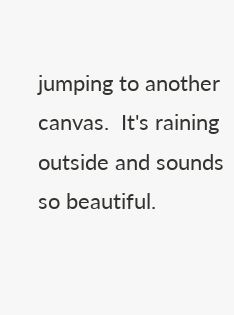jumping to another canvas.  It's raining outside and sounds so beautiful.